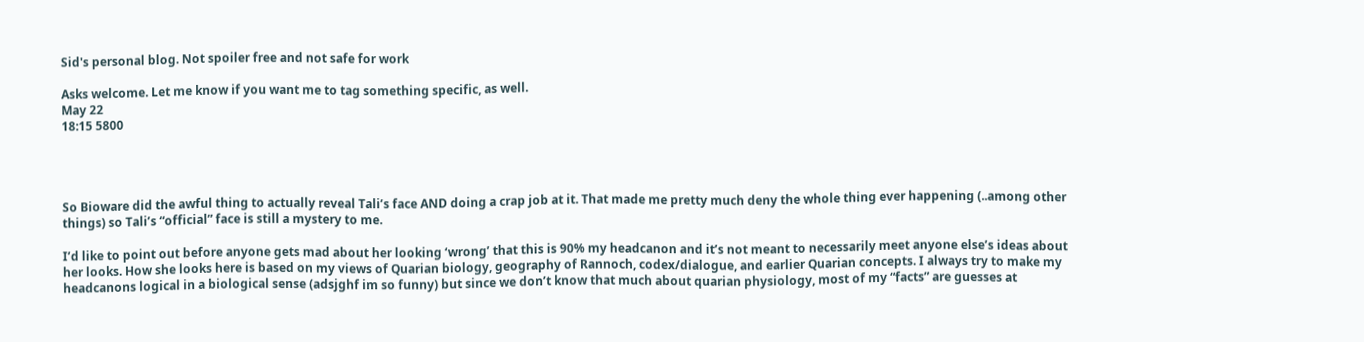Sid's personal blog. Not spoiler free and not safe for work

Asks welcome. Let me know if you want me to tag something specific, as well.
May 22
18:15 5800




So Bioware did the awful thing to actually reveal Tali’s face AND doing a crap job at it. That made me pretty much deny the whole thing ever happening (..among other things) so Tali’s “official” face is still a mystery to me.

I’d like to point out before anyone gets mad about her looking ‘wrong’ that this is 90% my headcanon and it’s not meant to necessarily meet anyone else’s ideas about her looks. How she looks here is based on my views of Quarian biology, geography of Rannoch, codex/dialogue, and earlier Quarian concepts. I always try to make my headcanons logical in a biological sense (adsjghf im so funny) but since we don’t know that much about quarian physiology, most of my “facts” are guesses at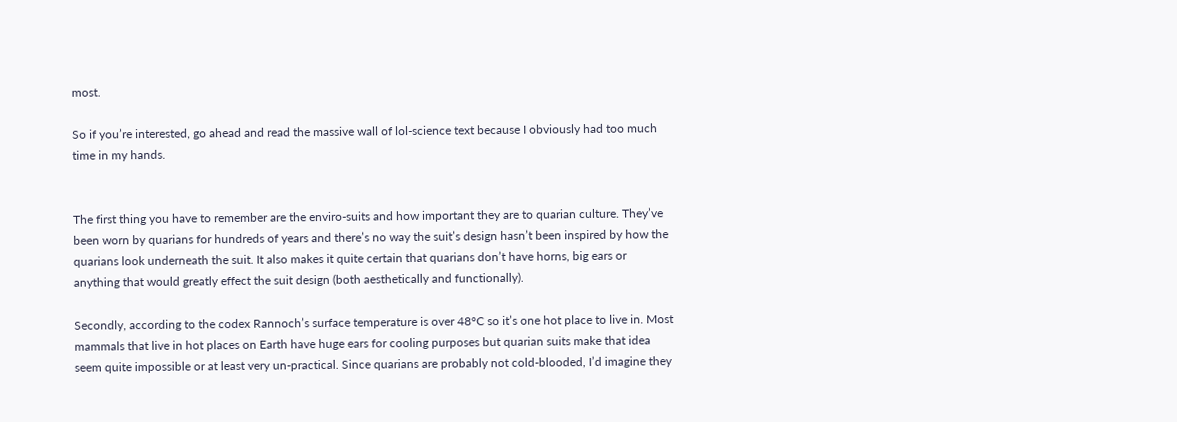most.

So if you’re interested, go ahead and read the massive wall of lol-science text because I obviously had too much time in my hands.


The first thing you have to remember are the enviro-suits and how important they are to quarian culture. They’ve been worn by quarians for hundreds of years and there’s no way the suit’s design hasn’t been inspired by how the quarians look underneath the suit. It also makes it quite certain that quarians don’t have horns, big ears or anything that would greatly effect the suit design (both aesthetically and functionally).

Secondly, according to the codex Rannoch’s surface temperature is over 48°C so it’s one hot place to live in. Most mammals that live in hot places on Earth have huge ears for cooling purposes but quarian suits make that idea seem quite impossible or at least very un-practical. Since quarians are probably not cold-blooded, I’d imagine they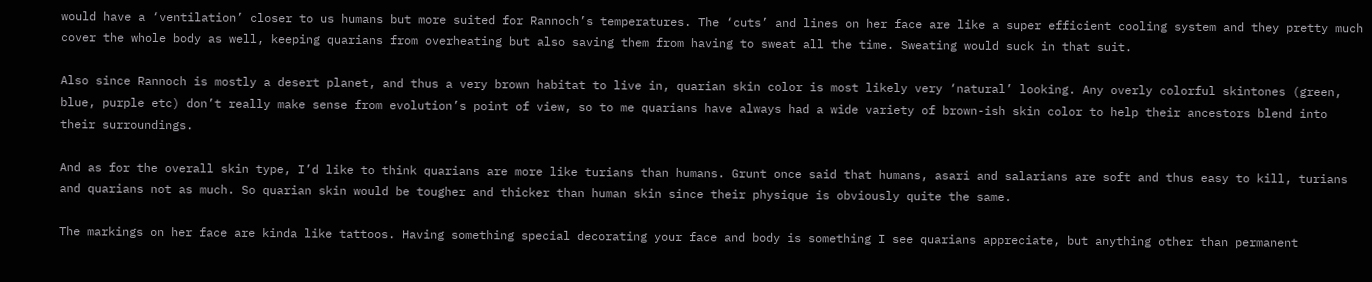would have a ‘ventilation’ closer to us humans but more suited for Rannoch’s temperatures. The ‘cuts’ and lines on her face are like a super efficient cooling system and they pretty much cover the whole body as well, keeping quarians from overheating but also saving them from having to sweat all the time. Sweating would suck in that suit.

Also since Rannoch is mostly a desert planet, and thus a very brown habitat to live in, quarian skin color is most likely very ‘natural’ looking. Any overly colorful skintones (green, blue, purple etc) don’t really make sense from evolution’s point of view, so to me quarians have always had a wide variety of brown-ish skin color to help their ancestors blend into their surroundings.

And as for the overall skin type, I’d like to think quarians are more like turians than humans. Grunt once said that humans, asari and salarians are soft and thus easy to kill, turians and quarians not as much. So quarian skin would be tougher and thicker than human skin since their physique is obviously quite the same.

The markings on her face are kinda like tattoos. Having something special decorating your face and body is something I see quarians appreciate, but anything other than permanent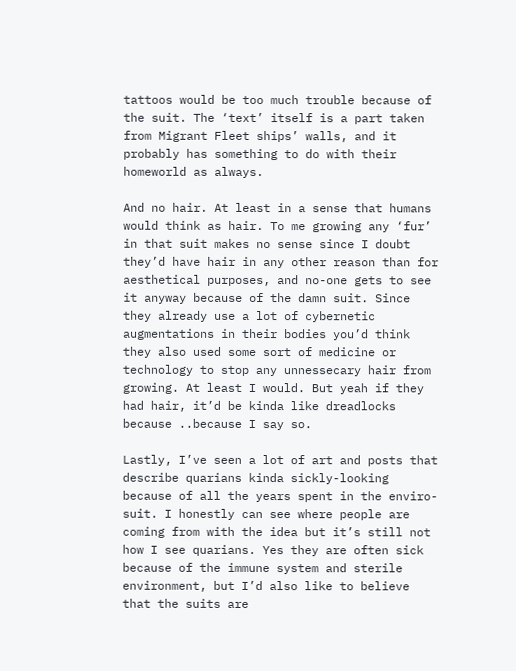tattoos would be too much trouble because of the suit. The ‘text’ itself is a part taken from Migrant Fleet ships’ walls, and it probably has something to do with their homeworld as always.

And no hair. At least in a sense that humans would think as hair. To me growing any ‘fur’ in that suit makes no sense since I doubt they’d have hair in any other reason than for aesthetical purposes, and no-one gets to see it anyway because of the damn suit. Since they already use a lot of cybernetic augmentations in their bodies you’d think they also used some sort of medicine or technology to stop any unnessecary hair from growing. At least I would. But yeah if they had hair, it’d be kinda like dreadlocks because ..because I say so.

Lastly, I’ve seen a lot of art and posts that describe quarians kinda sickly-looking because of all the years spent in the enviro-suit. I honestly can see where people are coming from with the idea but it’s still not how I see quarians. Yes they are often sick because of the immune system and sterile environment, but I’d also like to believe that the suits are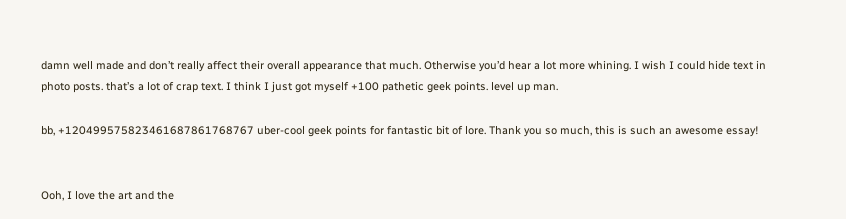damn well made and don’t really affect their overall appearance that much. Otherwise you’d hear a lot more whining. I wish I could hide text in photo posts. that’s a lot of crap text. I think I just got myself +100 pathetic geek points. level up man.

bb, +120499575823461687861768767 uber-cool geek points for fantastic bit of lore. Thank you so much, this is such an awesome essay!


Ooh, I love the art and the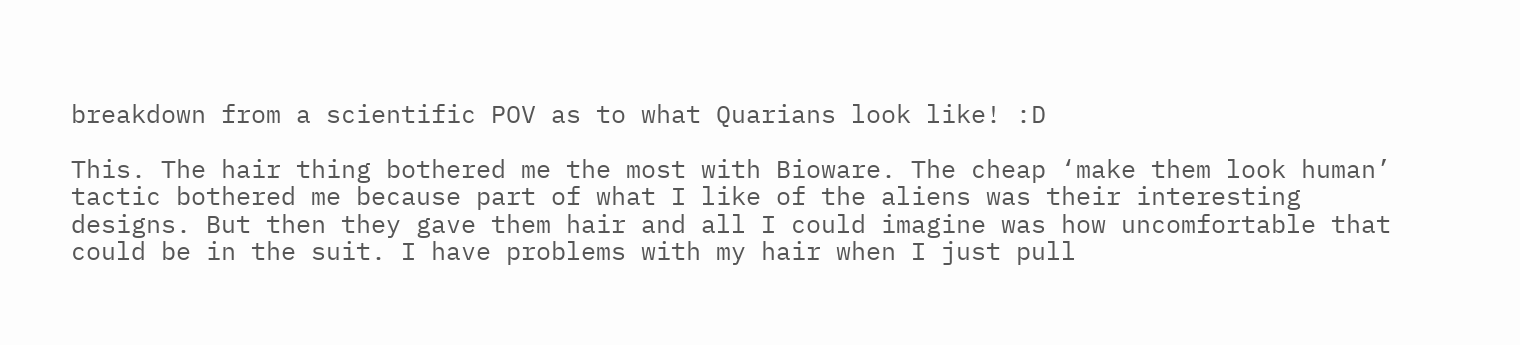breakdown from a scientific POV as to what Quarians look like! :D

This. The hair thing bothered me the most with Bioware. The cheap ‘make them look human’ tactic bothered me because part of what I like of the aliens was their interesting designs. But then they gave them hair and all I could imagine was how uncomfortable that could be in the suit. I have problems with my hair when I just pull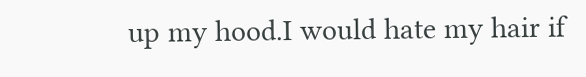up my hood.I would hate my hair if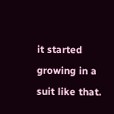it started growing in a suit like that.